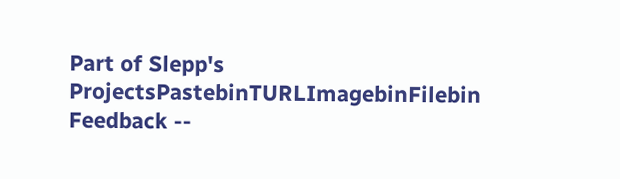Part of Slepp's ProjectsPastebinTURLImagebinFilebin
Feedback --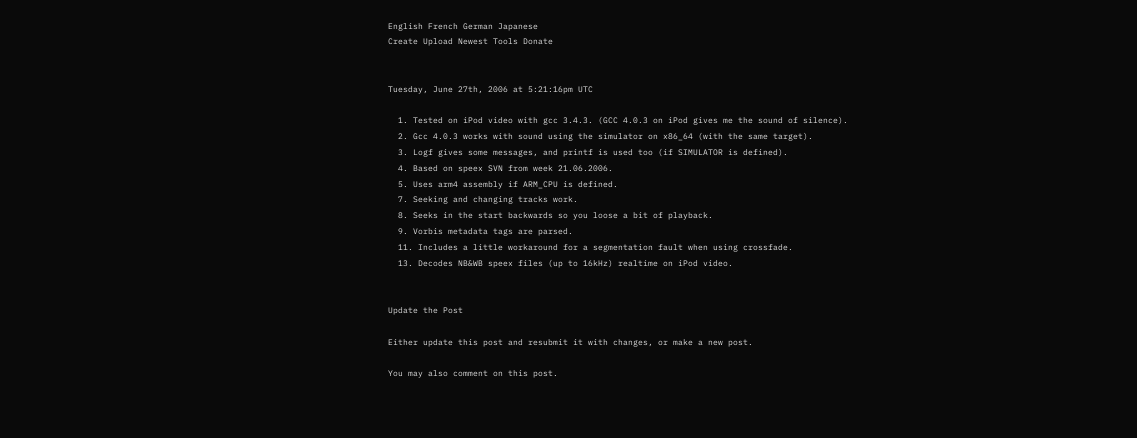English French German Japanese
Create Upload Newest Tools Donate


Tuesday, June 27th, 2006 at 5:21:16pm UTC

  1. Tested on iPod video with gcc 3.4.3. (GCC 4.0.3 on iPod gives me the sound of silence).
  2. Gcc 4.0.3 works with sound using the simulator on x86_64 (with the same target).
  3. Logf gives some messages, and printf is used too (if SIMULATOR is defined).
  4. Based on speex SVN from week 21.06.2006.
  5. Uses arm4 assembly if ARM_CPU is defined.
  7. Seeking and changing tracks work.
  8. Seeks in the start backwards so you loose a bit of playback.
  9. Vorbis metadata tags are parsed.
  11. Includes a little workaround for a segmentation fault when using crossfade.
  13. Decodes NB&WB speex files (up to 16kHz) realtime on iPod video.


Update the Post

Either update this post and resubmit it with changes, or make a new post.

You may also comment on this post.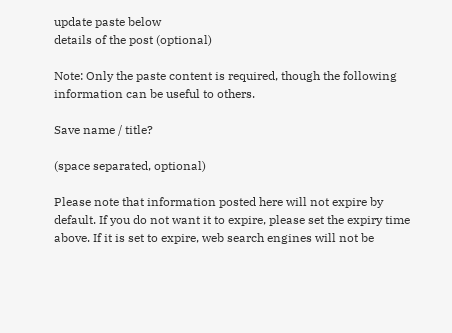update paste below
details of the post (optional)

Note: Only the paste content is required, though the following information can be useful to others.

Save name / title?

(space separated, optional)

Please note that information posted here will not expire by default. If you do not want it to expire, please set the expiry time above. If it is set to expire, web search engines will not be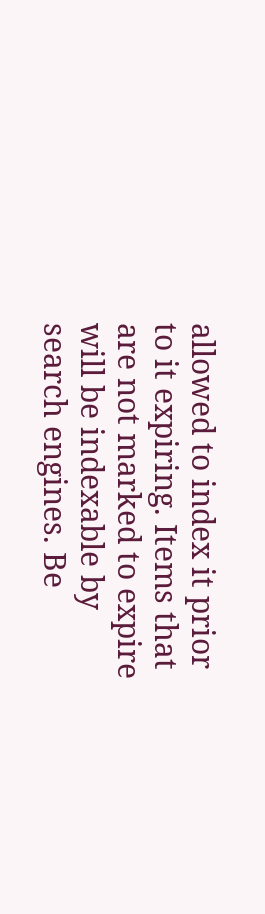allowed to index it prior to it expiring. Items that are not marked to expire will be indexable by search engines. Be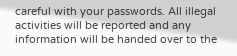careful with your passwords. All illegal activities will be reported and any information will be handed over to the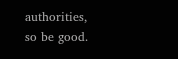authorities, so be good.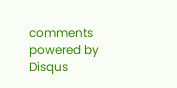comments powered by Disqus